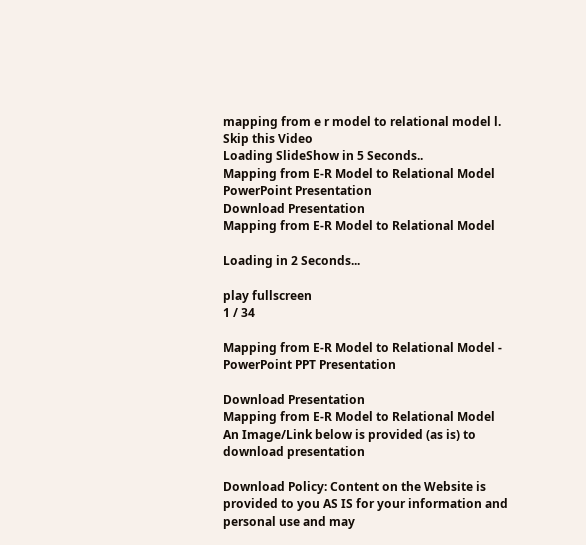mapping from e r model to relational model l.
Skip this Video
Loading SlideShow in 5 Seconds..
Mapping from E-R Model to Relational Model PowerPoint Presentation
Download Presentation
Mapping from E-R Model to Relational Model

Loading in 2 Seconds...

play fullscreen
1 / 34

Mapping from E-R Model to Relational Model - PowerPoint PPT Presentation

Download Presentation
Mapping from E-R Model to Relational Model
An Image/Link below is provided (as is) to download presentation

Download Policy: Content on the Website is provided to you AS IS for your information and personal use and may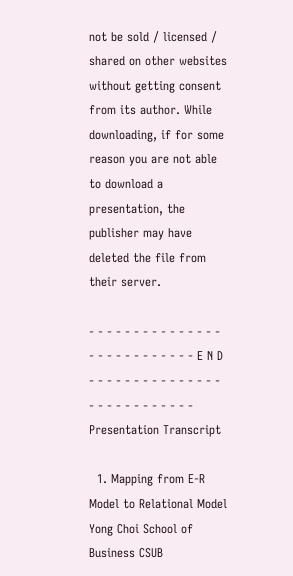not be sold / licensed / shared on other websites without getting consent from its author. While downloading, if for some reason you are not able to download a presentation, the publisher may have deleted the file from their server.

- - - - - - - - - - - - - - - - - - - - - - - - - - - E N D - - - - - - - - - - - - - - - - - - - - - - - - - - -
Presentation Transcript

  1. Mapping from E-R Model to Relational Model Yong Choi School of Business CSUB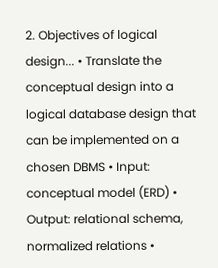2. Objectives of logical design... • Translate the conceptual design into a logical database design that can be implemented on a chosen DBMS • Input: conceptual model (ERD) • Output: relational schema, normalized relations •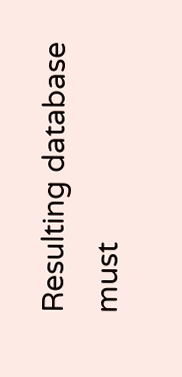Resulting database must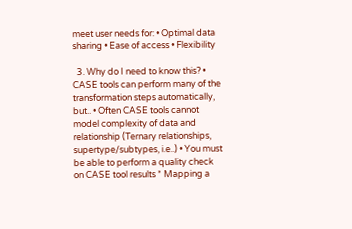meet user needs for: • Optimal data sharing • Ease of access • Flexibility

  3. Why do I need to know this? • CASE tools can perform many of the transformation steps automatically, but.. • Often CASE tools cannot model complexity of data and relationship (Ternary relationships, supertype/subtypes, i.e..) • You must be able to perform a quality check on CASE tool results * Mapping a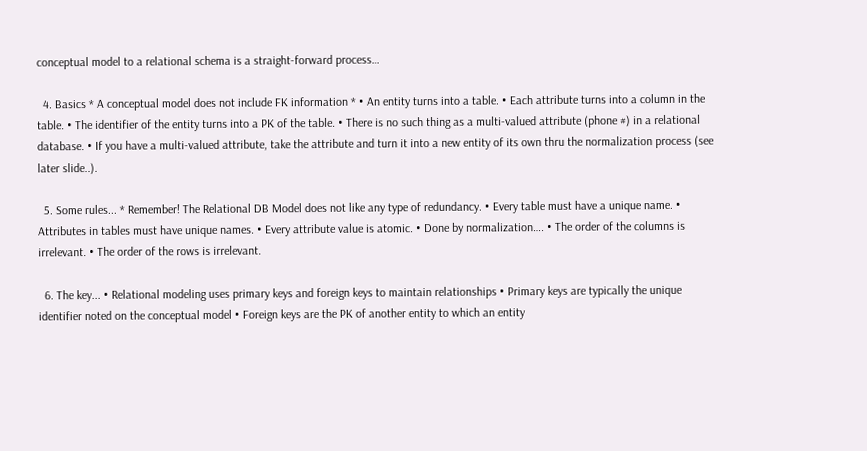conceptual model to a relational schema is a straight-forward process…

  4. Basics * A conceptual model does not include FK information * • An entity turns into a table. • Each attribute turns into a column in the table. • The identifier of the entity turns into a PK of the table. • There is no such thing as a multi-valued attribute (phone #) in a relational database. • If you have a multi-valued attribute, take the attribute and turn it into a new entity of its own thru the normalization process (see later slide..).

  5. Some rules... * Remember! The Relational DB Model does not like any type of redundancy. • Every table must have a unique name. • Attributes in tables must have unique names. • Every attribute value is atomic. • Done by normalization…. • The order of the columns is irrelevant. • The order of the rows is irrelevant.

  6. The key... • Relational modeling uses primary keys and foreign keys to maintain relationships • Primary keys are typically the unique identifier noted on the conceptual model • Foreign keys are the PK of another entity to which an entity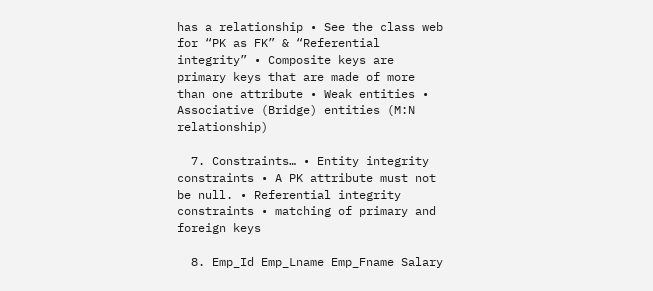has a relationship • See the class web for “PK as FK” & “Referential integrity” • Composite keys are primary keys that are made of more than one attribute • Weak entities • Associative (Bridge) entities (M:N relationship)

  7. Constraints… • Entity integrity constraints • A PK attribute must not be null. • Referential integrity constraints • matching of primary and foreign keys

  8. Emp_Id Emp_Lname Emp_Fname Salary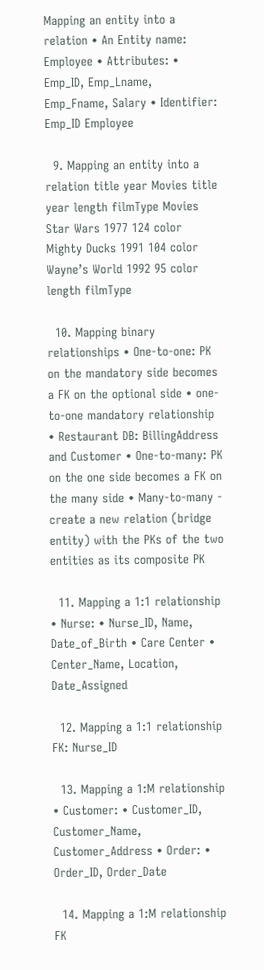Mapping an entity into a relation • An Entity name: Employee • Attributes: • Emp_ID, Emp_Lname, Emp_Fname, Salary • Identifier: Emp_ID Employee

  9. Mapping an entity into a relation title year Movies title year length filmType Movies Star Wars 1977 124 color Mighty Ducks 1991 104 color Wayne’s World 1992 95 color length filmType

  10. Mapping binary relationships • One-to-one: PK on the mandatory side becomes a FK on the optional side • one-to-one mandatory relationship • Restaurant DB: BillingAddress and Customer • One-to-many: PK on the one side becomes a FK on the many side • Many-to-many - create a new relation (bridge entity) with the PKs of the two entities as its composite PK

  11. Mapping a 1:1 relationship • Nurse: • Nurse_ID, Name, Date_of_Birth • Care Center • Center_Name, Location, Date_Assigned

  12. Mapping a 1:1 relationship FK: Nurse_ID

  13. Mapping a 1:M relationship • Customer: • Customer_ID, Customer_Name, Customer_Address • Order: • Order_ID, Order_Date

  14. Mapping a 1:M relationship FK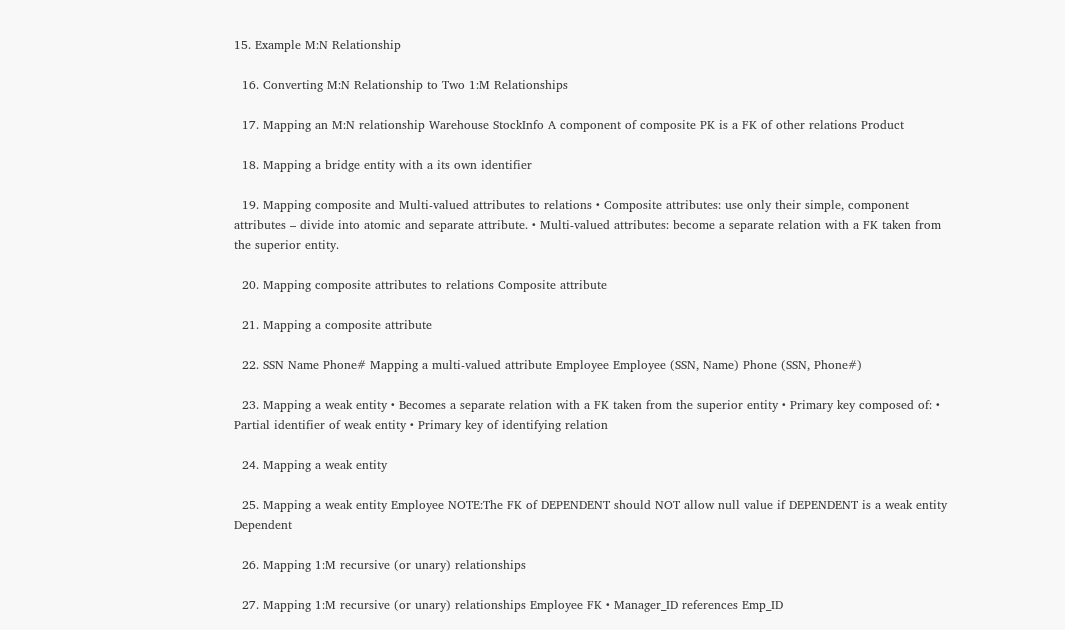15. Example M:N Relationship

  16. Converting M:N Relationship to Two 1:M Relationships

  17. Mapping an M:N relationship Warehouse StockInfo A component of composite PK is a FK of other relations Product

  18. Mapping a bridge entity with a its own identifier

  19. Mapping composite and Multi-valued attributes to relations • Composite attributes: use only their simple, component attributes – divide into atomic and separate attribute. • Multi-valued attributes: become a separate relation with a FK taken from the superior entity.

  20. Mapping composite attributes to relations Composite attribute

  21. Mapping a composite attribute

  22. SSN Name Phone# Mapping a multi-valued attribute Employee Employee (SSN, Name) Phone (SSN, Phone#)

  23. Mapping a weak entity • Becomes a separate relation with a FK taken from the superior entity • Primary key composed of: • Partial identifier of weak entity • Primary key of identifying relation

  24. Mapping a weak entity

  25. Mapping a weak entity Employee NOTE:The FK of DEPENDENT should NOT allow null value if DEPENDENT is a weak entity Dependent

  26. Mapping 1:M recursive (or unary) relationships

  27. Mapping 1:M recursive (or unary) relationships Employee FK • Manager_ID references Emp_ID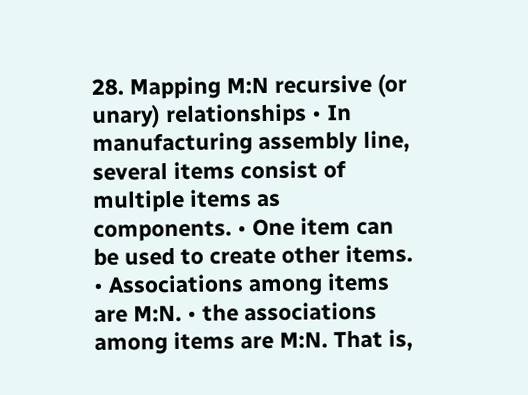28. Mapping M:N recursive (or unary) relationships • In manufacturing assembly line, several items consist of multiple items as components. • One item can be used to create other items. • Associations among items are M:N. • the associations among items are M:N. That is,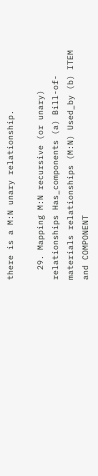there is a M:N unary relationship.

  29. Mapping M:N recursive (or unary) relationships Has_components (a) Bill-of-materials relationships (M:N) Used_by (b) ITEM and COMPONENT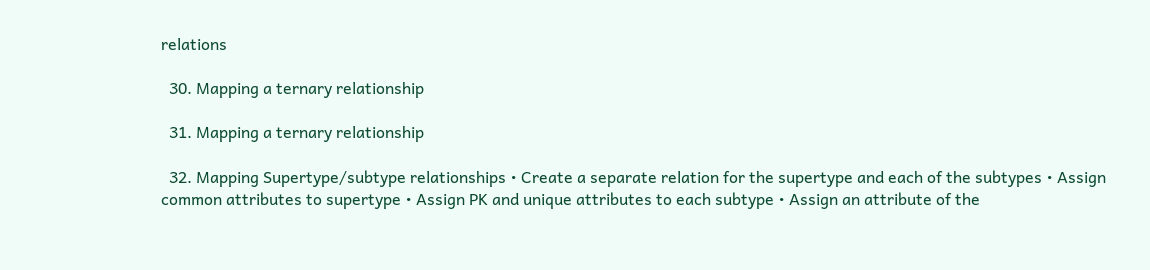relations

  30. Mapping a ternary relationship

  31. Mapping a ternary relationship

  32. Mapping Supertype/subtype relationships • Create a separate relation for the supertype and each of the subtypes • Assign common attributes to supertype • Assign PK and unique attributes to each subtype • Assign an attribute of the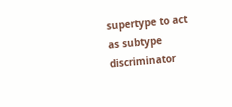supertype to act as subtype discriminator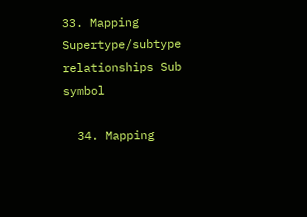33. Mapping Supertype/subtype relationships Sub symbol

  34. Mapping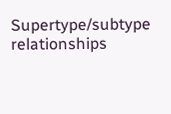Supertype/subtype relationships